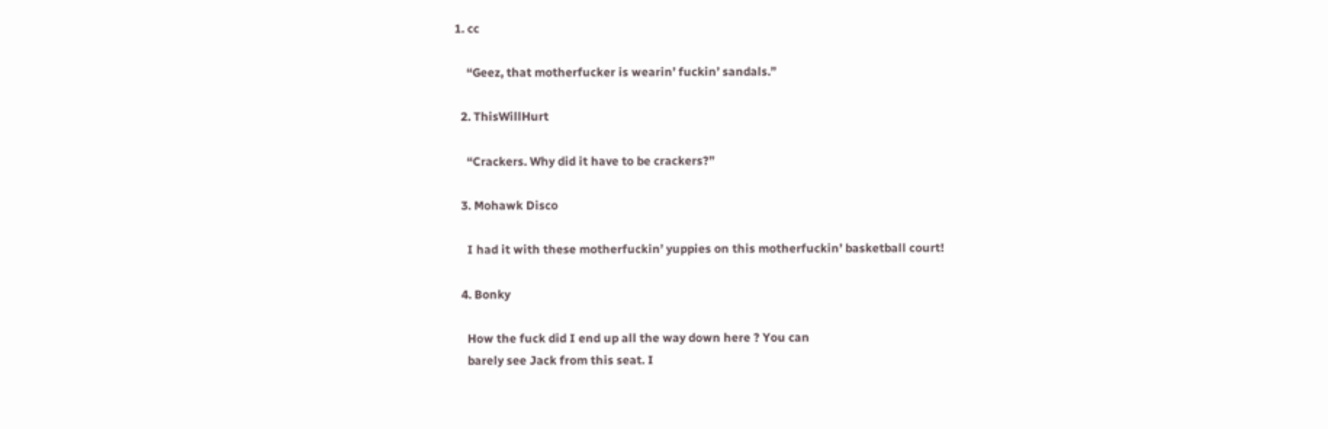1. cc

    “Geez, that motherfucker is wearin’ fuckin’ sandals.”

  2. ThisWillHurt

    “Crackers. Why did it have to be crackers?”

  3. Mohawk Disco

    I had it with these motherfuckin’ yuppies on this motherfuckin’ basketball court!

  4. Bonky

    How the fuck did I end up all the way down here ? You can
    barely see Jack from this seat. I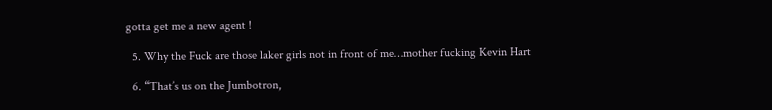gotta get me a new agent !

  5. Why the Fuck are those laker girls not in front of me…mother fucking Kevin Hart

  6. “That’s us on the Jumbotron,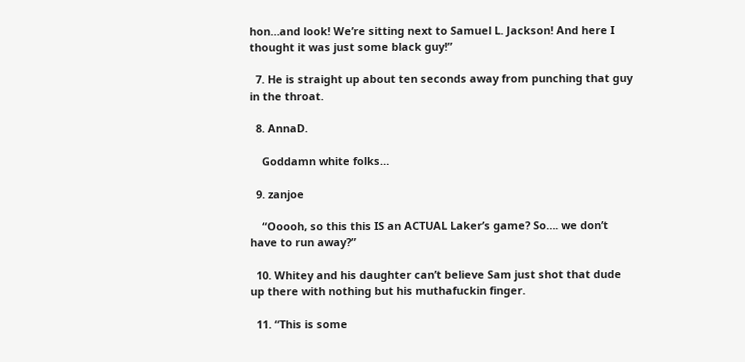hon…and look! We’re sitting next to Samuel L. Jackson! And here I thought it was just some black guy!”

  7. He is straight up about ten seconds away from punching that guy in the throat.

  8. AnnaD.

    Goddamn white folks…

  9. zanjoe

    “Ooooh, so this this IS an ACTUAL Laker’s game? So…. we don’t have to run away?”

  10. Whitey and his daughter can’t believe Sam just shot that dude up there with nothing but his muthafuckin finger.

  11. “This is some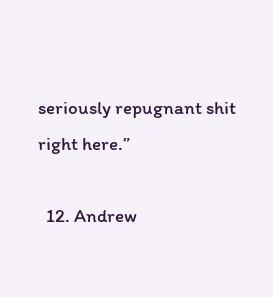seriously repugnant shit right here.”

  12. Andrew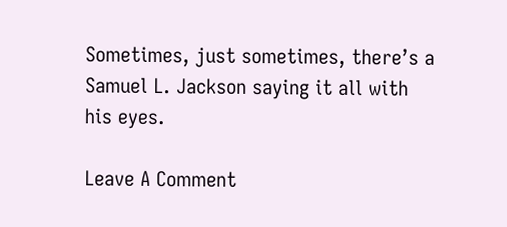Sometimes, just sometimes, there’s a Samuel L. Jackson saying it all with his eyes.

Leave A Comment